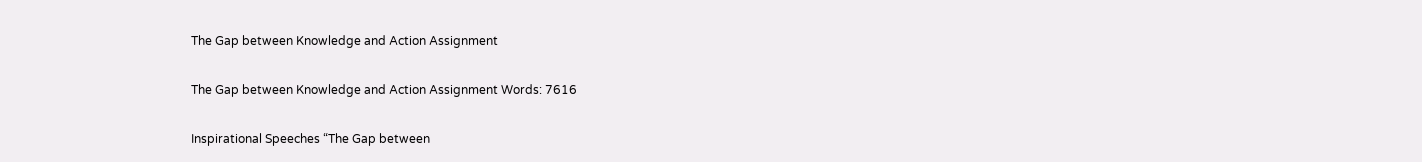The Gap between Knowledge and Action Assignment

The Gap between Knowledge and Action Assignment Words: 7616

Inspirational Speeches “The Gap between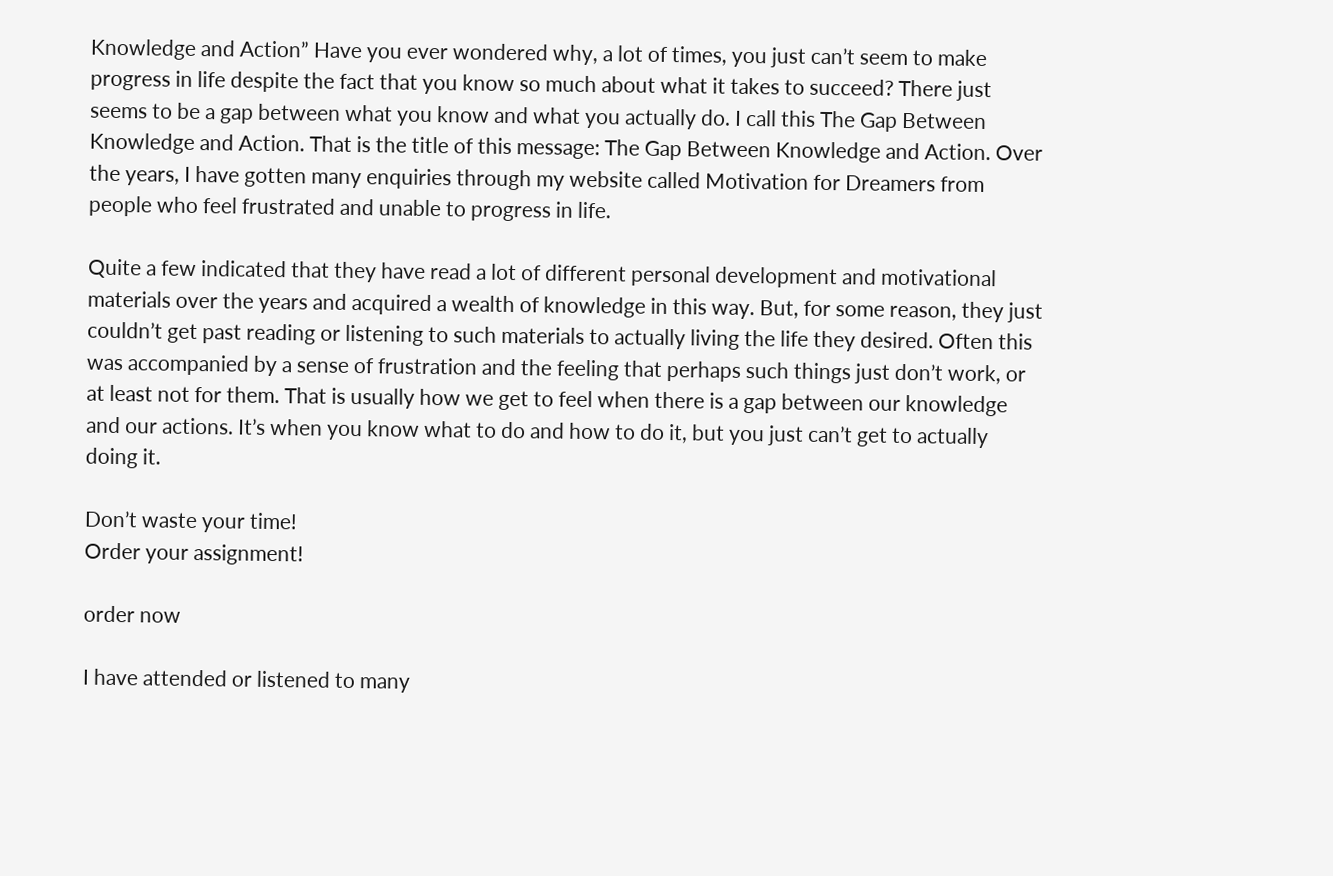Knowledge and Action” Have you ever wondered why, a lot of times, you just can’t seem to make progress in life despite the fact that you know so much about what it takes to succeed? There just seems to be a gap between what you know and what you actually do. I call this The Gap Between Knowledge and Action. That is the title of this message: The Gap Between Knowledge and Action. Over the years, I have gotten many enquiries through my website called Motivation for Dreamers from people who feel frustrated and unable to progress in life.

Quite a few indicated that they have read a lot of different personal development and motivational materials over the years and acquired a wealth of knowledge in this way. But, for some reason, they just couldn’t get past reading or listening to such materials to actually living the life they desired. Often this was accompanied by a sense of frustration and the feeling that perhaps such things just don’t work, or at least not for them. That is usually how we get to feel when there is a gap between our knowledge and our actions. It’s when you know what to do and how to do it, but you just can’t get to actually doing it.

Don’t waste your time!
Order your assignment!

order now

I have attended or listened to many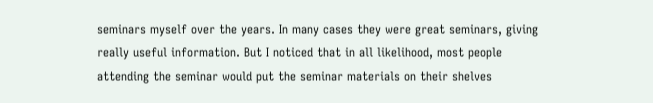seminars myself over the years. In many cases they were great seminars, giving really useful information. But I noticed that in all likelihood, most people attending the seminar would put the seminar materials on their shelves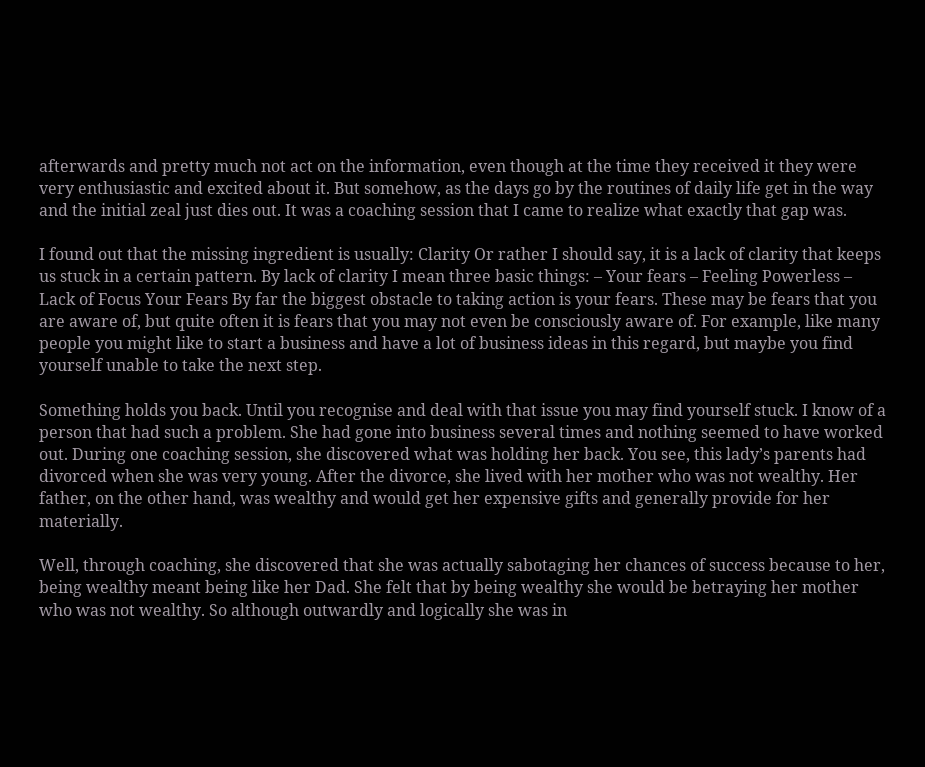afterwards and pretty much not act on the information, even though at the time they received it they were very enthusiastic and excited about it. But somehow, as the days go by the routines of daily life get in the way and the initial zeal just dies out. It was a coaching session that I came to realize what exactly that gap was.

I found out that the missing ingredient is usually: Clarity Or rather I should say, it is a lack of clarity that keeps us stuck in a certain pattern. By lack of clarity I mean three basic things: – Your fears – Feeling Powerless – Lack of Focus Your Fears By far the biggest obstacle to taking action is your fears. These may be fears that you are aware of, but quite often it is fears that you may not even be consciously aware of. For example, like many people you might like to start a business and have a lot of business ideas in this regard, but maybe you find yourself unable to take the next step.

Something holds you back. Until you recognise and deal with that issue you may find yourself stuck. I know of a person that had such a problem. She had gone into business several times and nothing seemed to have worked out. During one coaching session, she discovered what was holding her back. You see, this lady’s parents had divorced when she was very young. After the divorce, she lived with her mother who was not wealthy. Her father, on the other hand, was wealthy and would get her expensive gifts and generally provide for her materially.

Well, through coaching, she discovered that she was actually sabotaging her chances of success because to her, being wealthy meant being like her Dad. She felt that by being wealthy she would be betraying her mother who was not wealthy. So although outwardly and logically she was in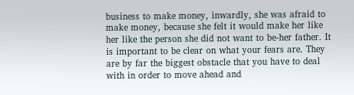business to make money, inwardly, she was afraid to make money, because she felt it would make her like her like the person she did not want to be-her father. It is important to be clear on what your fears are. They are by far the biggest obstacle that you have to deal with in order to move ahead and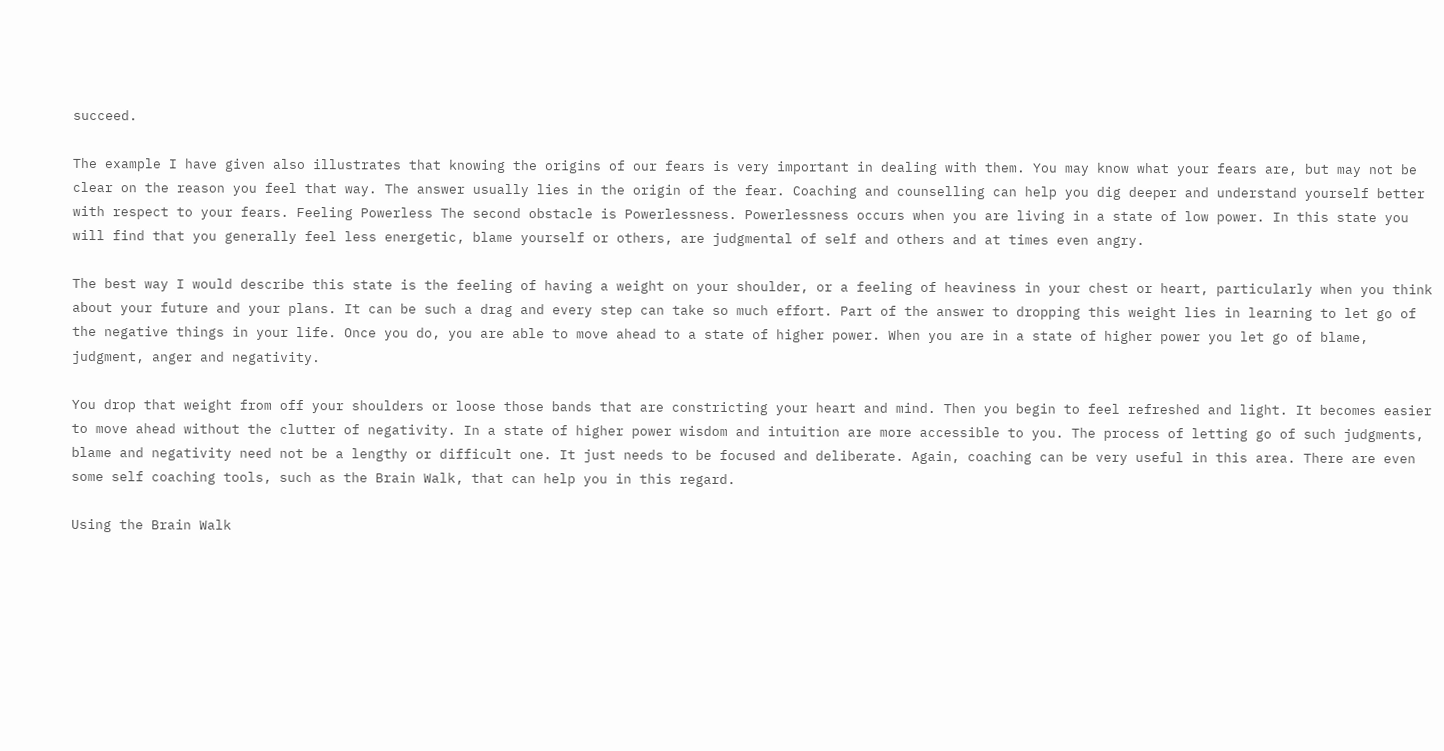succeed.

The example I have given also illustrates that knowing the origins of our fears is very important in dealing with them. You may know what your fears are, but may not be clear on the reason you feel that way. The answer usually lies in the origin of the fear. Coaching and counselling can help you dig deeper and understand yourself better with respect to your fears. Feeling Powerless The second obstacle is Powerlessness. Powerlessness occurs when you are living in a state of low power. In this state you will find that you generally feel less energetic, blame yourself or others, are judgmental of self and others and at times even angry.

The best way I would describe this state is the feeling of having a weight on your shoulder, or a feeling of heaviness in your chest or heart, particularly when you think about your future and your plans. It can be such a drag and every step can take so much effort. Part of the answer to dropping this weight lies in learning to let go of the negative things in your life. Once you do, you are able to move ahead to a state of higher power. When you are in a state of higher power you let go of blame, judgment, anger and negativity.

You drop that weight from off your shoulders or loose those bands that are constricting your heart and mind. Then you begin to feel refreshed and light. It becomes easier to move ahead without the clutter of negativity. In a state of higher power wisdom and intuition are more accessible to you. The process of letting go of such judgments, blame and negativity need not be a lengthy or difficult one. It just needs to be focused and deliberate. Again, coaching can be very useful in this area. There are even some self coaching tools, such as the Brain Walk, that can help you in this regard.

Using the Brain Walk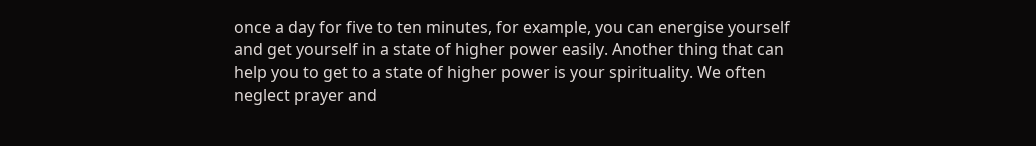once a day for five to ten minutes, for example, you can energise yourself and get yourself in a state of higher power easily. Another thing that can help you to get to a state of higher power is your spirituality. We often neglect prayer and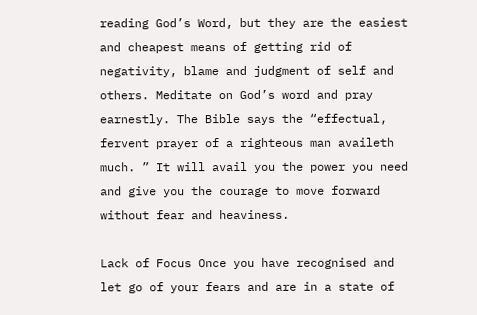reading God’s Word, but they are the easiest and cheapest means of getting rid of negativity, blame and judgment of self and others. Meditate on God’s word and pray earnestly. The Bible says the “effectual, fervent prayer of a righteous man availeth much. ” It will avail you the power you need and give you the courage to move forward without fear and heaviness.

Lack of Focus Once you have recognised and let go of your fears and are in a state of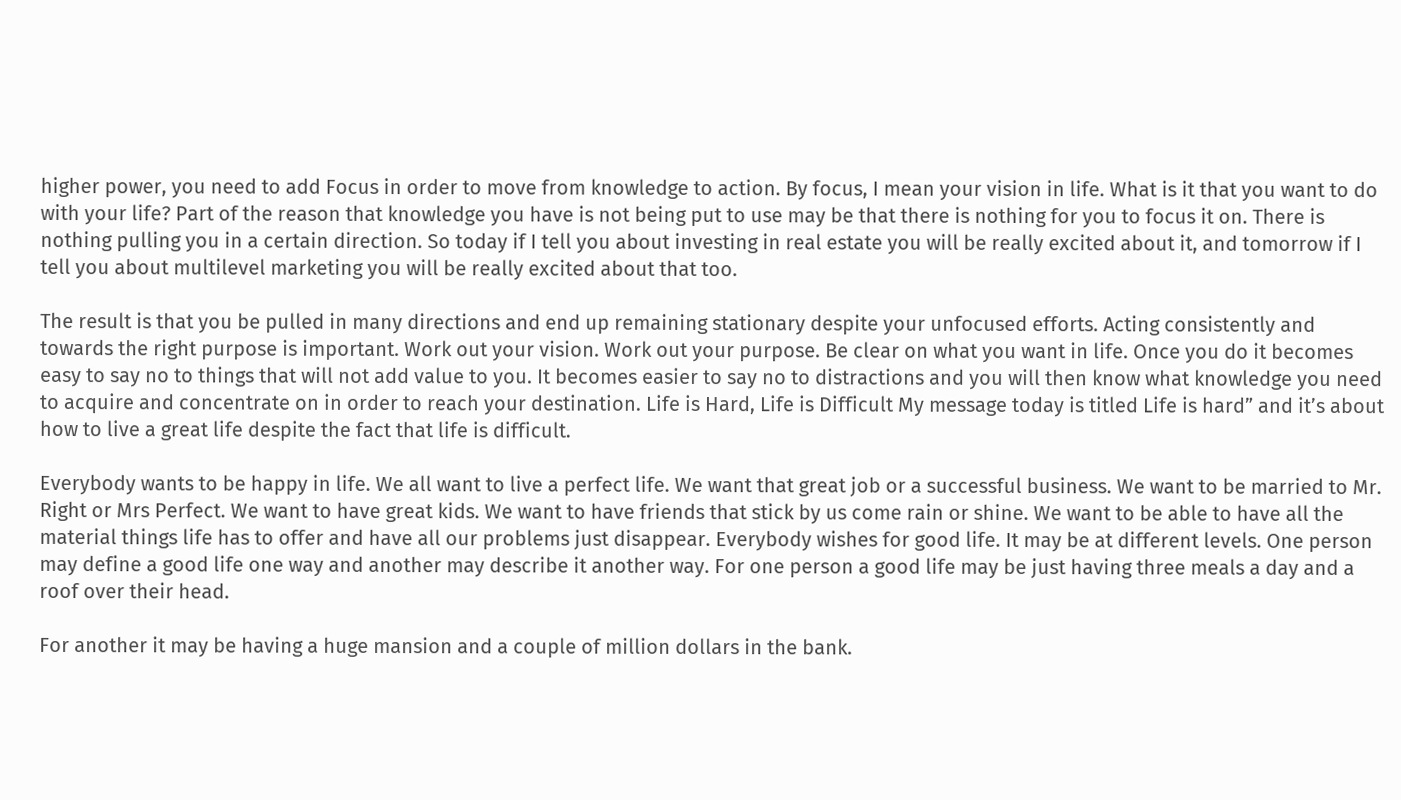higher power, you need to add Focus in order to move from knowledge to action. By focus, I mean your vision in life. What is it that you want to do with your life? Part of the reason that knowledge you have is not being put to use may be that there is nothing for you to focus it on. There is nothing pulling you in a certain direction. So today if I tell you about investing in real estate you will be really excited about it, and tomorrow if I tell you about multilevel marketing you will be really excited about that too.

The result is that you be pulled in many directions and end up remaining stationary despite your unfocused efforts. Acting consistently and towards the right purpose is important. Work out your vision. Work out your purpose. Be clear on what you want in life. Once you do it becomes easy to say no to things that will not add value to you. It becomes easier to say no to distractions and you will then know what knowledge you need to acquire and concentrate on in order to reach your destination. Life is Hard, Life is Difficult My message today is titled Life is hard” and it’s about how to live a great life despite the fact that life is difficult.

Everybody wants to be happy in life. We all want to live a perfect life. We want that great job or a successful business. We want to be married to Mr. Right or Mrs Perfect. We want to have great kids. We want to have friends that stick by us come rain or shine. We want to be able to have all the material things life has to offer and have all our problems just disappear. Everybody wishes for good life. It may be at different levels. One person may define a good life one way and another may describe it another way. For one person a good life may be just having three meals a day and a roof over their head.

For another it may be having a huge mansion and a couple of million dollars in the bank.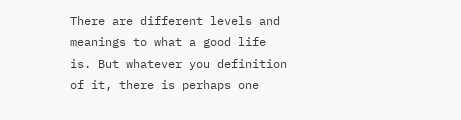There are different levels and meanings to what a good life is. But whatever you definition of it, there is perhaps one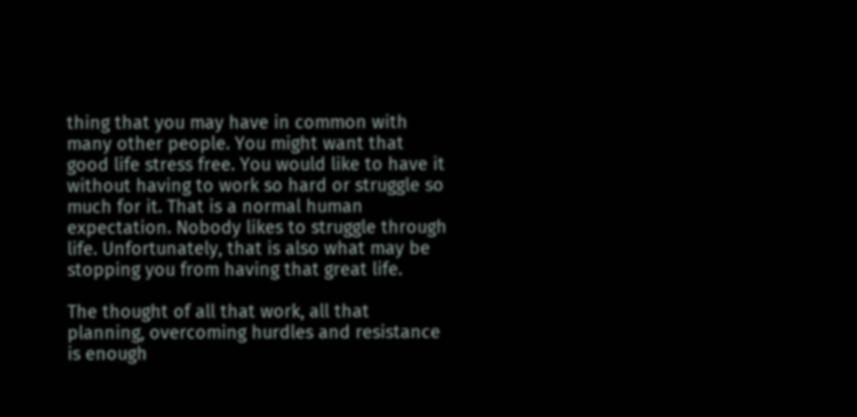thing that you may have in common with many other people. You might want that good life stress free. You would like to have it without having to work so hard or struggle so much for it. That is a normal human expectation. Nobody likes to struggle through life. Unfortunately, that is also what may be stopping you from having that great life.

The thought of all that work, all that planning, overcoming hurdles and resistance is enough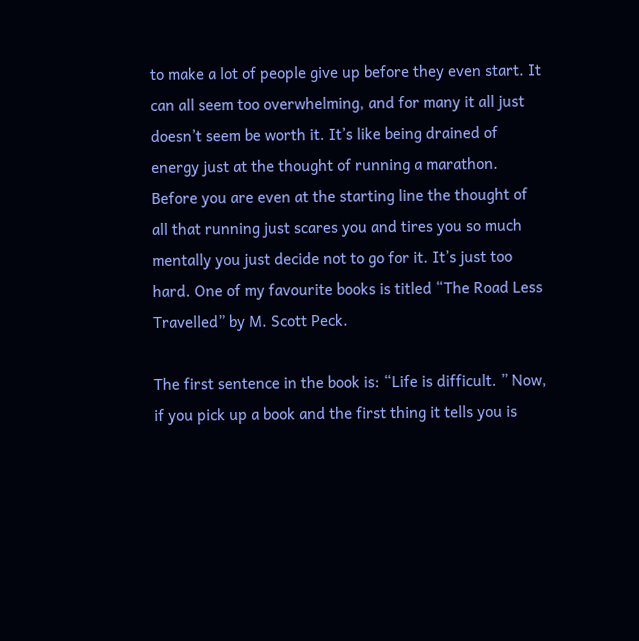to make a lot of people give up before they even start. It can all seem too overwhelming, and for many it all just doesn’t seem be worth it. It’s like being drained of energy just at the thought of running a marathon. Before you are even at the starting line the thought of all that running just scares you and tires you so much mentally you just decide not to go for it. It’s just too hard. One of my favourite books is titled “The Road Less Travelled” by M. Scott Peck.

The first sentence in the book is: “Life is difficult. ” Now, if you pick up a book and the first thing it tells you is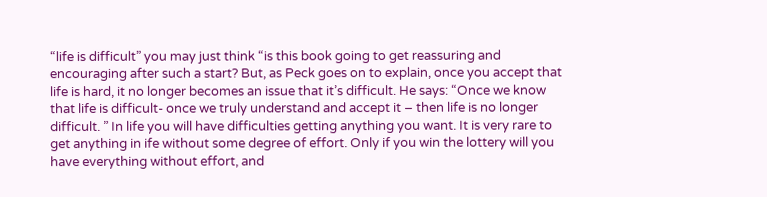“life is difficult” you may just think “is this book going to get reassuring and encouraging after such a start? But, as Peck goes on to explain, once you accept that life is hard, it no longer becomes an issue that it’s difficult. He says: “Once we know that life is difficult- once we truly understand and accept it – then life is no longer difficult. ” In life you will have difficulties getting anything you want. It is very rare to get anything in ife without some degree of effort. Only if you win the lottery will you have everything without effort, and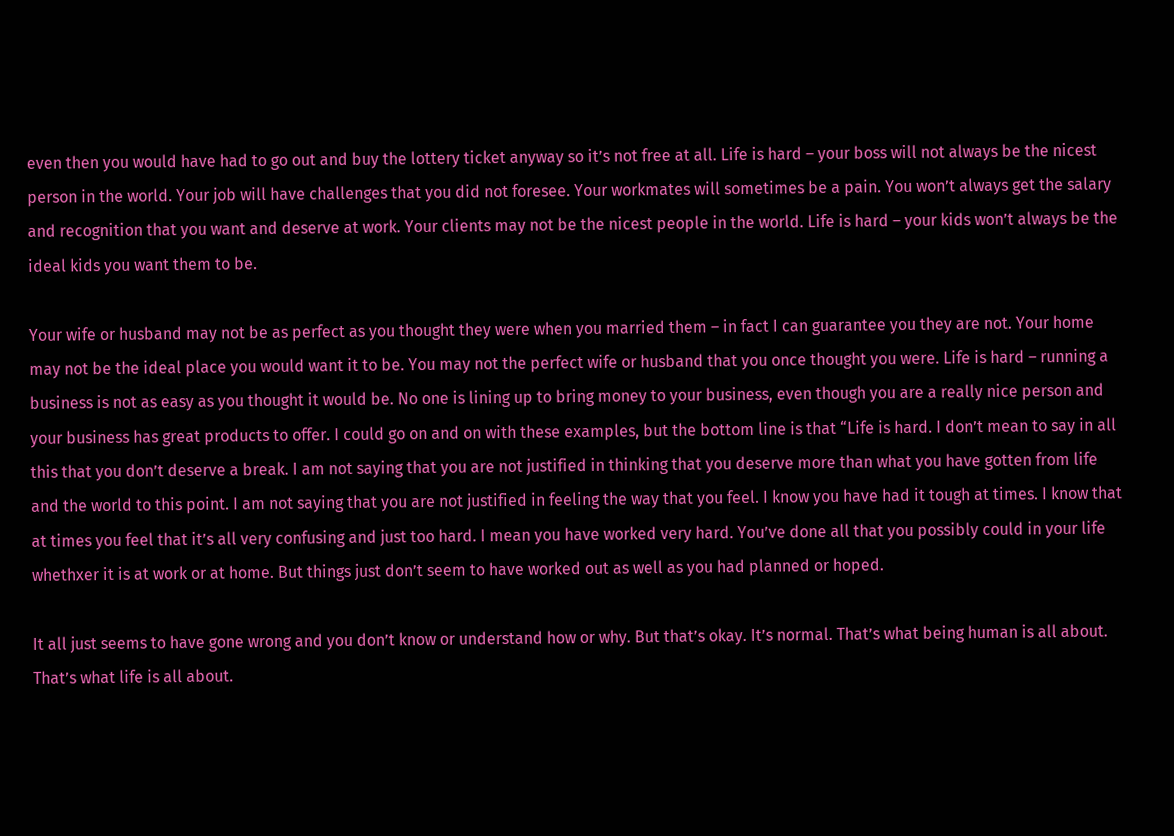even then you would have had to go out and buy the lottery ticket anyway so it’s not free at all. Life is hard – your boss will not always be the nicest person in the world. Your job will have challenges that you did not foresee. Your workmates will sometimes be a pain. You won’t always get the salary and recognition that you want and deserve at work. Your clients may not be the nicest people in the world. Life is hard – your kids won’t always be the ideal kids you want them to be.

Your wife or husband may not be as perfect as you thought they were when you married them – in fact I can guarantee you they are not. Your home may not be the ideal place you would want it to be. You may not the perfect wife or husband that you once thought you were. Life is hard – running a business is not as easy as you thought it would be. No one is lining up to bring money to your business, even though you are a really nice person and your business has great products to offer. I could go on and on with these examples, but the bottom line is that “Life is hard. I don’t mean to say in all this that you don’t deserve a break. I am not saying that you are not justified in thinking that you deserve more than what you have gotten from life and the world to this point. I am not saying that you are not justified in feeling the way that you feel. I know you have had it tough at times. I know that at times you feel that it’s all very confusing and just too hard. I mean you have worked very hard. You’ve done all that you possibly could in your life whethxer it is at work or at home. But things just don’t seem to have worked out as well as you had planned or hoped.

It all just seems to have gone wrong and you don’t know or understand how or why. But that’s okay. It’s normal. That’s what being human is all about. That’s what life is all about.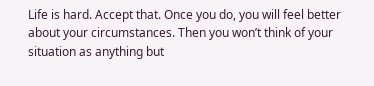Life is hard. Accept that. Once you do, you will feel better about your circumstances. Then you won’t think of your situation as anything but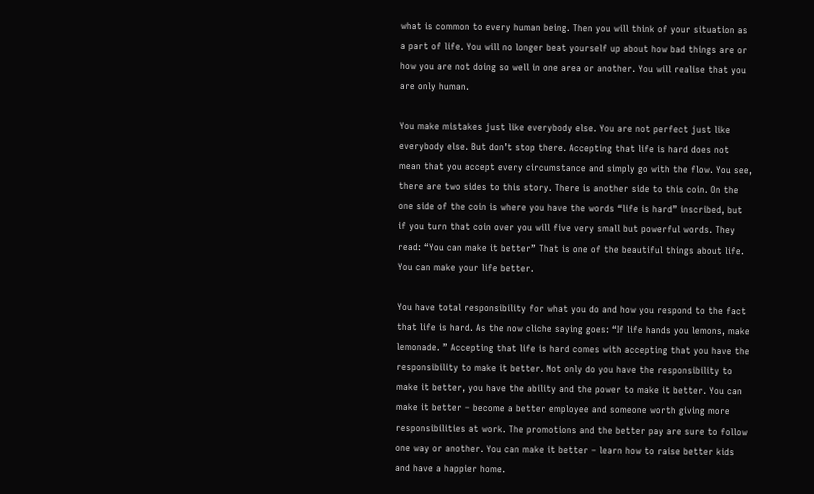what is common to every human being. Then you will think of your situation as a part of life. You will no longer beat yourself up about how bad things are or how you are not doing so well in one area or another. You will realise that you are only human.

You make mistakes just like everybody else. You are not perfect just like everybody else. But don’t stop there. Accepting that life is hard does not mean that you accept every circumstance and simply go with the flow. You see, there are two sides to this story. There is another side to this coin. On the one side of the coin is where you have the words “life is hard” inscribed, but if you turn that coin over you will five very small but powerful words. They read: “You can make it better” That is one of the beautiful things about life. You can make your life better.

You have total responsibility for what you do and how you respond to the fact that life is hard. As the now cliche saying goes: “If life hands you lemons, make lemonade. ” Accepting that life is hard comes with accepting that you have the responsibility to make it better. Not only do you have the responsibility to make it better, you have the ability and the power to make it better. You can make it better – become a better employee and someone worth giving more responsibilities at work. The promotions and the better pay are sure to follow one way or another. You can make it better – learn how to raise better kids and have a happier home.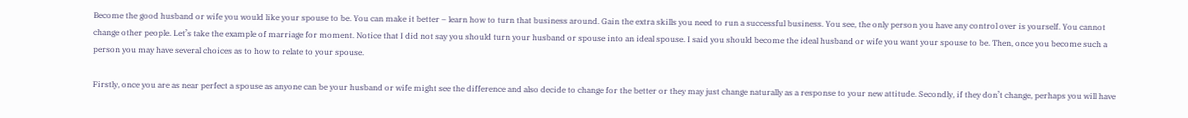Become the good husband or wife you would like your spouse to be. You can make it better – learn how to turn that business around. Gain the extra skills you need to run a successful business. You see, the only person you have any control over is yourself. You cannot change other people. Let’s take the example of marriage for moment. Notice that I did not say you should turn your husband or spouse into an ideal spouse. I said you should become the ideal husband or wife you want your spouse to be. Then, once you become such a person you may have several choices as to how to relate to your spouse.

Firstly, once you are as near perfect a spouse as anyone can be your husband or wife might see the difference and also decide to change for the better or they may just change naturally as a response to your new attitude. Secondly, if they don’t change, perhaps you will have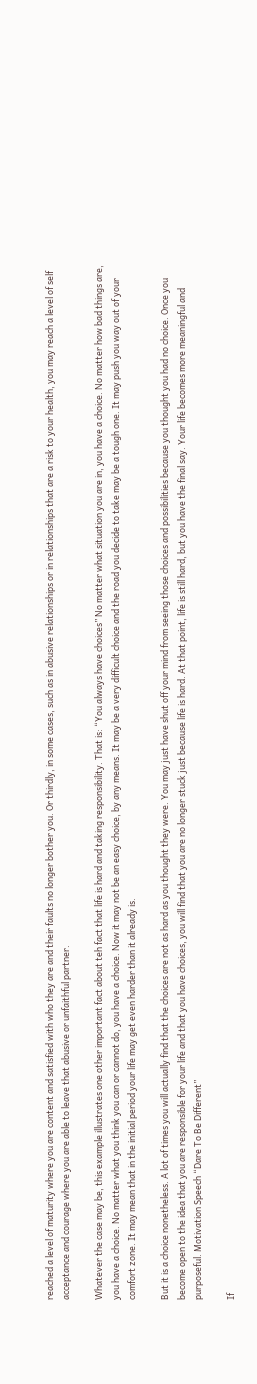reached a level of maturity where you are content and satisfied with who they are and their faults no longer bother you. Or thirdly, in some cases, such as in abusive relationships or in relationships that are a risk to your health, you may reach a level of self acceptance and courage where you are able to leave that abusive or unfaithful partner.

Whatever the case may be, this example illustrates one other important fact about teh fact that life is hard and taking responsibility. That is: “You always have choices” No matter what situation you are in, you have a choice. No matter how bad things are, you have a choice. No matter what you think you can or cannot do, you have a choice. Now it may not be an easy choice, by any means. It may be a very difficult choice and the road you decide to take may be a tough one. It may push you way out of your comfort zone. It may mean that in the initial period your life may get even harder than it already is.

But it is a choice nonetheless. A lot of times you will actually find that the choices are not as hard as you thought they were. You may just have shut off your mind from seeing those choices and possibilities because you thought you had no choice. Once you become open to the idea that you are responsible for your life and that you have choices, you will find that you are no longer stuck just because life is hard. At that point, life is still hard, but you have the final say. Your life becomes more meaningful and purposeful. Motivation Speech “Dare To Be Different”

If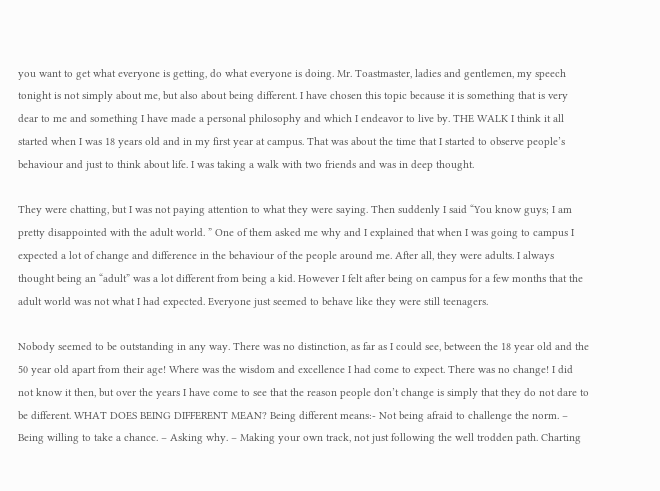you want to get what everyone is getting, do what everyone is doing. Mr. Toastmaster, ladies and gentlemen, my speech tonight is not simply about me, but also about being different. I have chosen this topic because it is something that is very dear to me and something I have made a personal philosophy and which I endeavor to live by. THE WALK I think it all started when I was 18 years old and in my first year at campus. That was about the time that I started to observe people’s behaviour and just to think about life. I was taking a walk with two friends and was in deep thought.

They were chatting, but I was not paying attention to what they were saying. Then suddenly I said “You know guys; I am pretty disappointed with the adult world. ” One of them asked me why and I explained that when I was going to campus I expected a lot of change and difference in the behaviour of the people around me. After all, they were adults. I always thought being an “adult” was a lot different from being a kid. However I felt after being on campus for a few months that the adult world was not what I had expected. Everyone just seemed to behave like they were still teenagers.

Nobody seemed to be outstanding in any way. There was no distinction, as far as I could see, between the 18 year old and the 50 year old apart from their age! Where was the wisdom and excellence I had come to expect. There was no change! I did not know it then, but over the years I have come to see that the reason people don’t change is simply that they do not dare to be different. WHAT DOES BEING DIFFERENT MEAN? Being different means:- Not being afraid to challenge the norm. – Being willing to take a chance. – Asking why. – Making your own track, not just following the well trodden path. Charting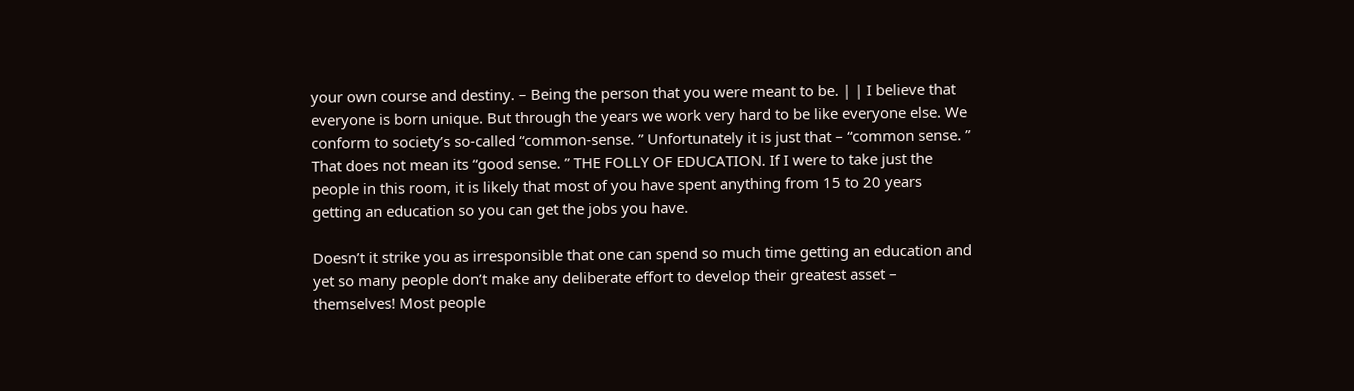your own course and destiny. – Being the person that you were meant to be. | | I believe that everyone is born unique. But through the years we work very hard to be like everyone else. We conform to society’s so-called “common-sense. ” Unfortunately it is just that – “common sense. ” That does not mean its “good sense. ” THE FOLLY OF EDUCATION. If I were to take just the people in this room, it is likely that most of you have spent anything from 15 to 20 years getting an education so you can get the jobs you have.

Doesn’t it strike you as irresponsible that one can spend so much time getting an education and yet so many people don’t make any deliberate effort to develop their greatest asset – themselves! Most people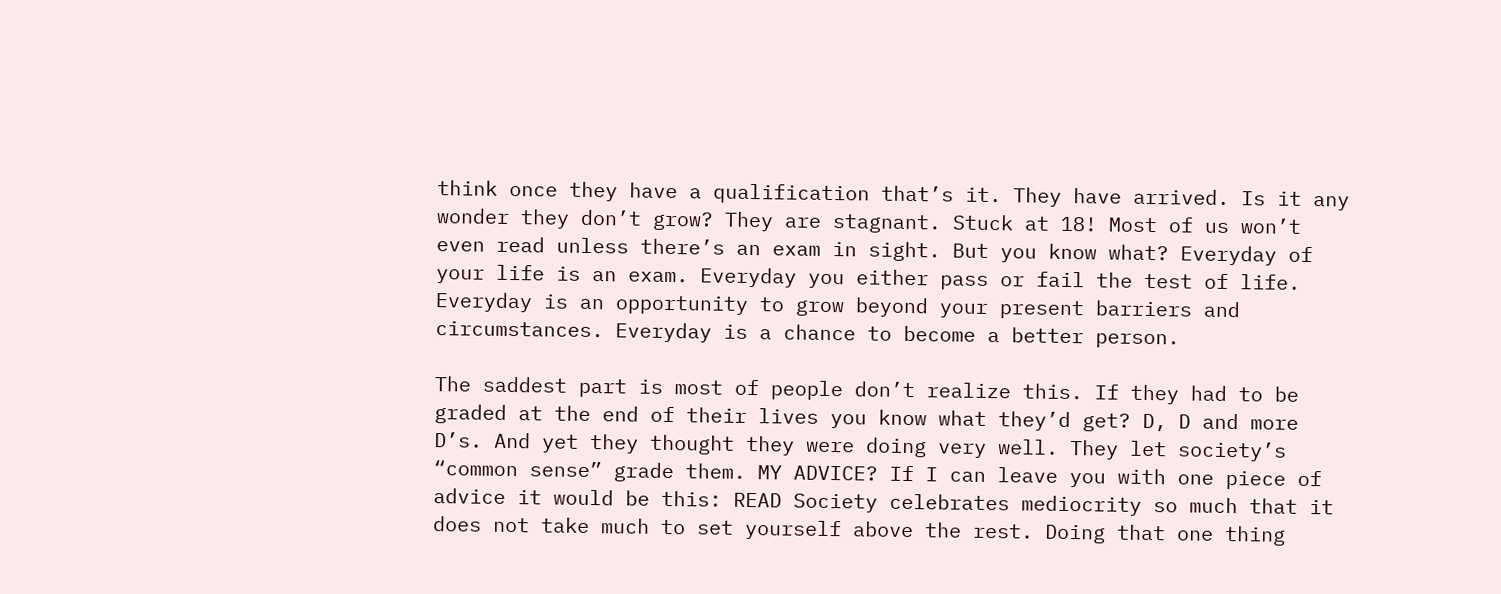think once they have a qualification that’s it. They have arrived. Is it any wonder they don’t grow? They are stagnant. Stuck at 18! Most of us won’t even read unless there’s an exam in sight. But you know what? Everyday of your life is an exam. Everyday you either pass or fail the test of life. Everyday is an opportunity to grow beyond your present barriers and circumstances. Everyday is a chance to become a better person.

The saddest part is most of people don’t realize this. If they had to be graded at the end of their lives you know what they’d get? D, D and more D’s. And yet they thought they were doing very well. They let society’s “common sense” grade them. MY ADVICE? If I can leave you with one piece of advice it would be this: READ Society celebrates mediocrity so much that it does not take much to set yourself above the rest. Doing that one thing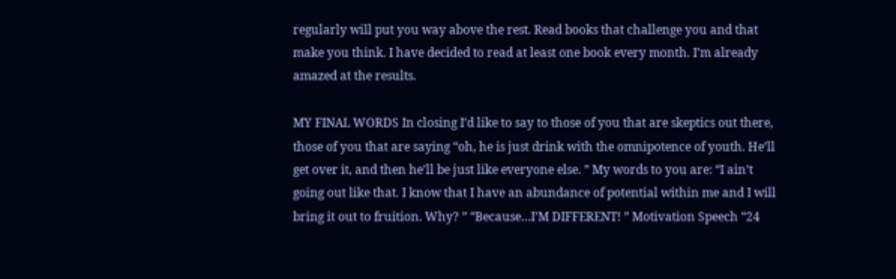regularly will put you way above the rest. Read books that challenge you and that make you think. I have decided to read at least one book every month. I’m already amazed at the results.

MY FINAL WORDS In closing I’d like to say to those of you that are skeptics out there, those of you that are saying “oh, he is just drink with the omnipotence of youth. He’ll get over it, and then he’ll be just like everyone else. ” My words to you are: “I ain’t going out like that. I know that I have an abundance of potential within me and I will bring it out to fruition. Why? ” “Because…I’M DIFFERENT! ” Motivation Speech “24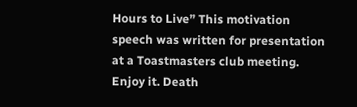Hours to Live” This motivation speech was written for presentation at a Toastmasters club meeting. Enjoy it. Death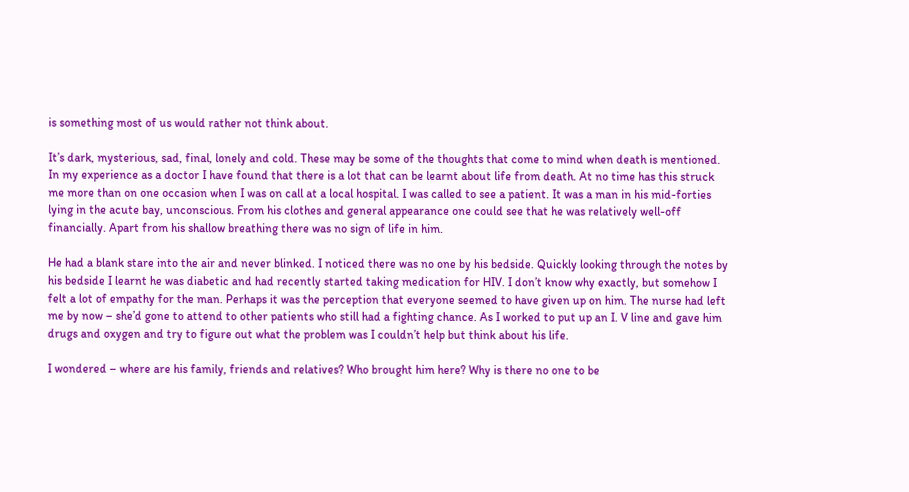is something most of us would rather not think about.

It’s dark, mysterious, sad, final, lonely and cold. These may be some of the thoughts that come to mind when death is mentioned. In my experience as a doctor I have found that there is a lot that can be learnt about life from death. At no time has this struck me more than on one occasion when I was on call at a local hospital. I was called to see a patient. It was a man in his mid-forties lying in the acute bay, unconscious. From his clothes and general appearance one could see that he was relatively well-off financially. Apart from his shallow breathing there was no sign of life in him.

He had a blank stare into the air and never blinked. I noticed there was no one by his bedside. Quickly looking through the notes by his bedside I learnt he was diabetic and had recently started taking medication for HIV. I don’t know why exactly, but somehow I felt a lot of empathy for the man. Perhaps it was the perception that everyone seemed to have given up on him. The nurse had left me by now – she’d gone to attend to other patients who still had a fighting chance. As I worked to put up an I. V line and gave him drugs and oxygen and try to figure out what the problem was I couldn’t help but think about his life.

I wondered – where are his family, friends and relatives? Who brought him here? Why is there no one to be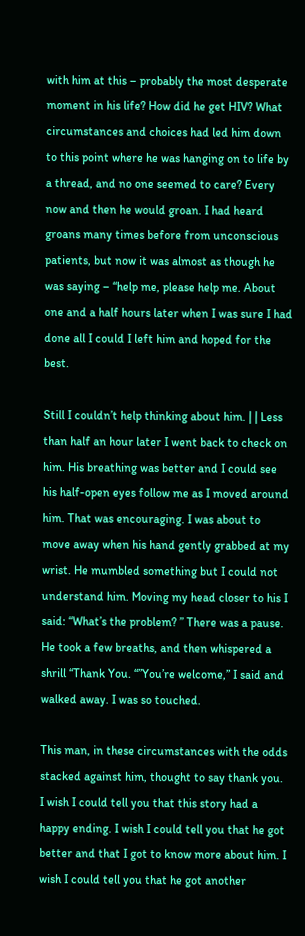with him at this – probably the most desperate moment in his life? How did he get HIV? What circumstances and choices had led him down to this point where he was hanging on to life by a thread, and no one seemed to care? Every now and then he would groan. I had heard groans many times before from unconscious patients, but now it was almost as though he was saying – “help me, please help me. About one and a half hours later when I was sure I had done all I could I left him and hoped for the best.

Still I couldn’t help thinking about him. | | Less than half an hour later I went back to check on him. His breathing was better and I could see his half-open eyes follow me as I moved around him. That was encouraging. I was about to move away when his hand gently grabbed at my wrist. He mumbled something but I could not understand him. Moving my head closer to his I said: “What’s the problem? ” There was a pause. He took a few breaths, and then whispered a shrill “Thank You. “”You’re welcome,” I said and walked away. I was so touched.

This man, in these circumstances with the odds stacked against him, thought to say thank you. I wish I could tell you that this story had a happy ending. I wish I could tell you that he got better and that I got to know more about him. I wish I could tell you that he got another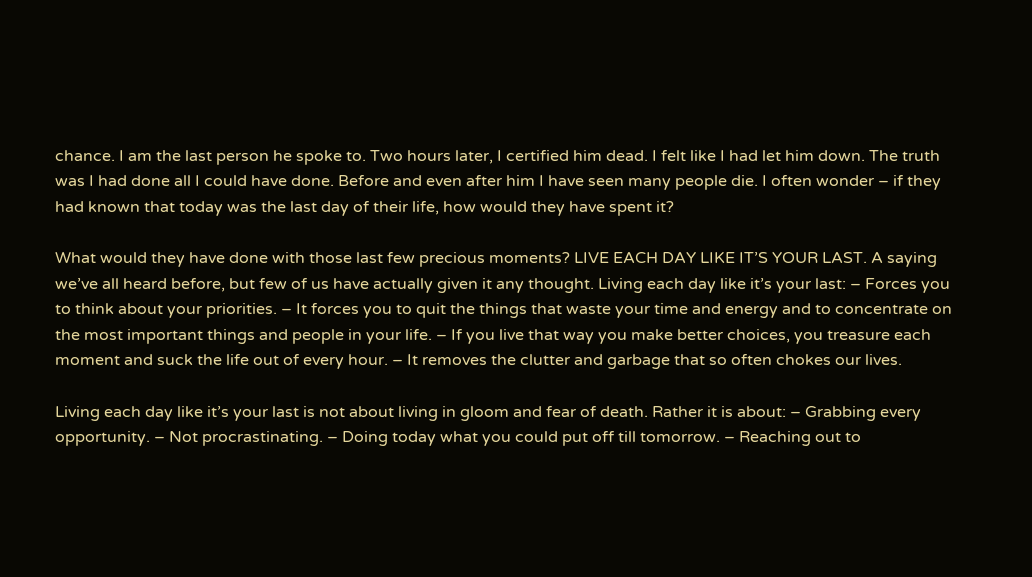chance. I am the last person he spoke to. Two hours later, I certified him dead. I felt like I had let him down. The truth was I had done all I could have done. Before and even after him I have seen many people die. I often wonder – if they had known that today was the last day of their life, how would they have spent it?

What would they have done with those last few precious moments? LIVE EACH DAY LIKE IT’S YOUR LAST. A saying we’ve all heard before, but few of us have actually given it any thought. Living each day like it’s your last: – Forces you to think about your priorities. – It forces you to quit the things that waste your time and energy and to concentrate on the most important things and people in your life. – If you live that way you make better choices, you treasure each moment and suck the life out of every hour. – It removes the clutter and garbage that so often chokes our lives.

Living each day like it’s your last is not about living in gloom and fear of death. Rather it is about: – Grabbing every opportunity. – Not procrastinating. – Doing today what you could put off till tomorrow. – Reaching out to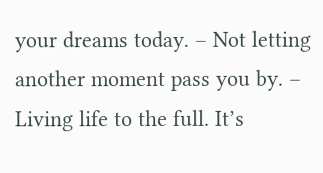your dreams today. – Not letting another moment pass you by. – Living life to the full. It’s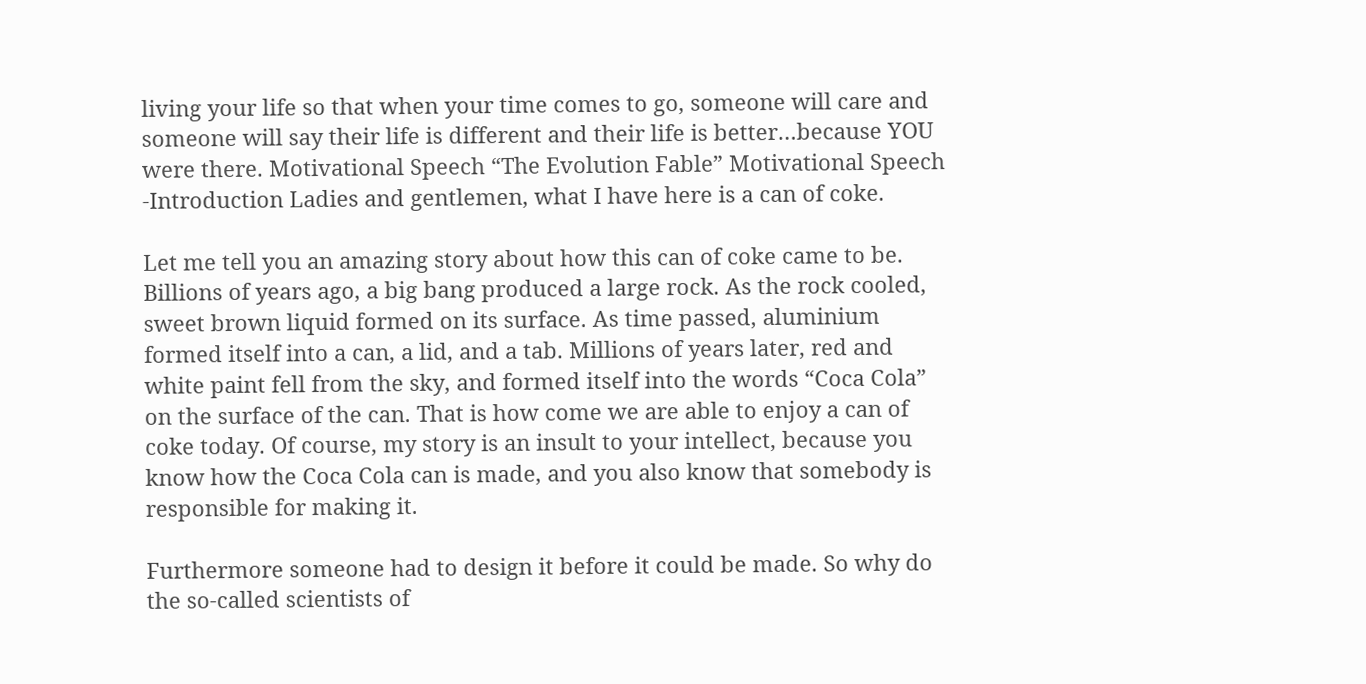living your life so that when your time comes to go, someone will care and someone will say their life is different and their life is better…because YOU were there. Motivational Speech “The Evolution Fable” Motivational Speech -Introduction Ladies and gentlemen, what I have here is a can of coke.

Let me tell you an amazing story about how this can of coke came to be. Billions of years ago, a big bang produced a large rock. As the rock cooled, sweet brown liquid formed on its surface. As time passed, aluminium formed itself into a can, a lid, and a tab. Millions of years later, red and white paint fell from the sky, and formed itself into the words “Coca Cola” on the surface of the can. That is how come we are able to enjoy a can of coke today. Of course, my story is an insult to your intellect, because you know how the Coca Cola can is made, and you also know that somebody is responsible for making it.

Furthermore someone had to design it before it could be made. So why do the so-called scientists of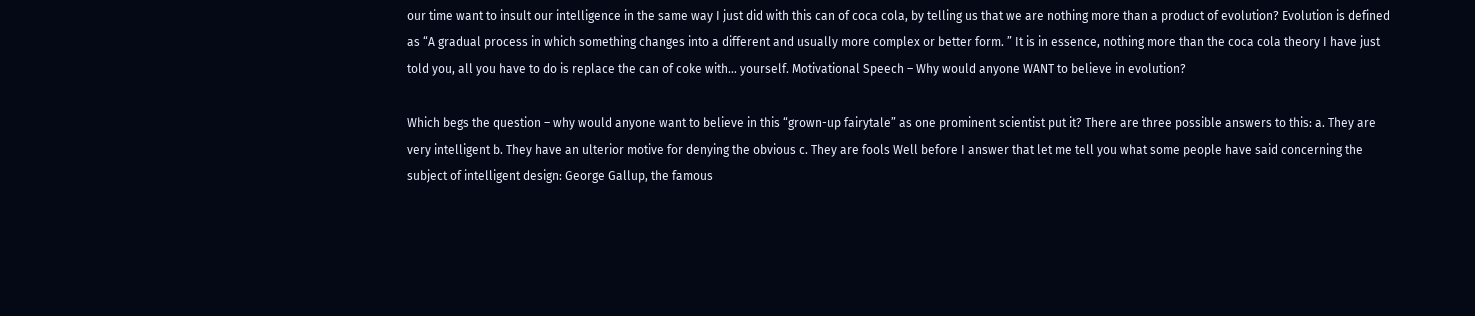our time want to insult our intelligence in the same way I just did with this can of coca cola, by telling us that we are nothing more than a product of evolution? Evolution is defined as “A gradual process in which something changes into a different and usually more complex or better form. ” It is in essence, nothing more than the coca cola theory I have just told you, all you have to do is replace the can of coke with… yourself. Motivational Speech – Why would anyone WANT to believe in evolution?

Which begs the question – why would anyone want to believe in this “grown-up fairytale” as one prominent scientist put it? There are three possible answers to this: a. They are very intelligent b. They have an ulterior motive for denying the obvious c. They are fools Well before I answer that let me tell you what some people have said concerning the subject of intelligent design: George Gallup, the famous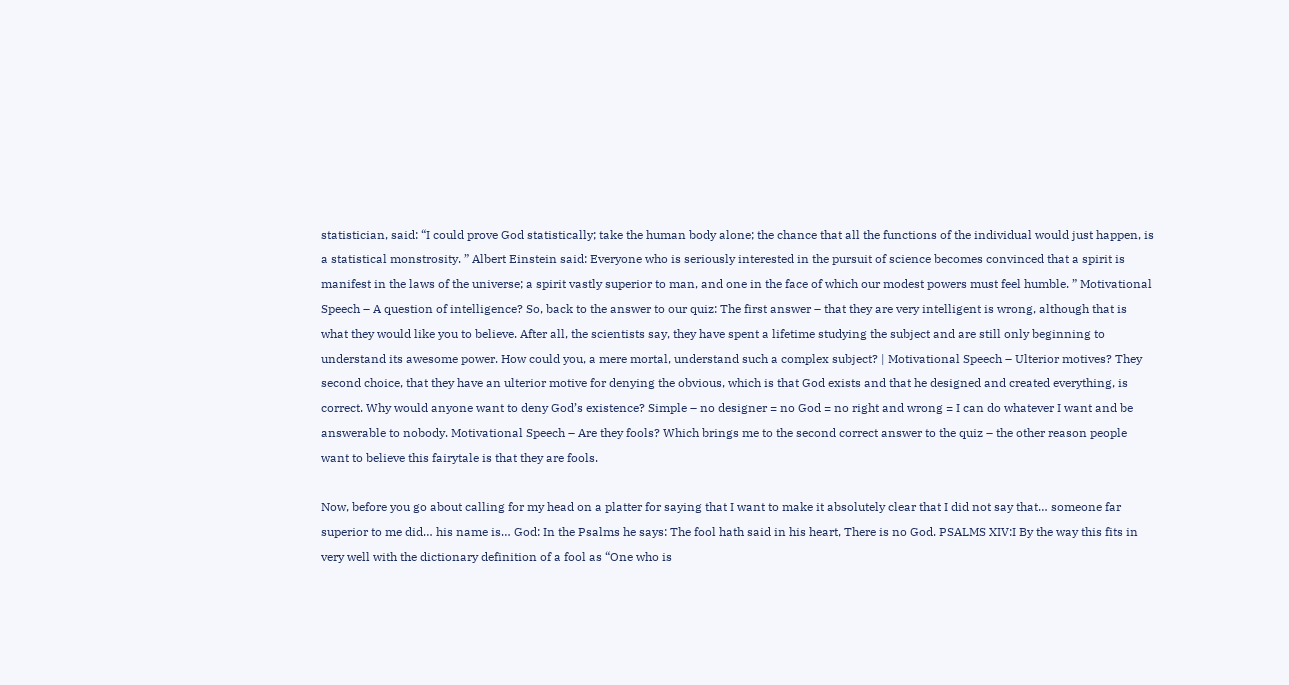statistician, said: “I could prove God statistically; take the human body alone; the chance that all the functions of the individual would just happen, is a statistical monstrosity. ” Albert Einstein said: Everyone who is seriously interested in the pursuit of science becomes convinced that a spirit is manifest in the laws of the universe; a spirit vastly superior to man, and one in the face of which our modest powers must feel humble. ” Motivational Speech – A question of intelligence? So, back to the answer to our quiz: The first answer – that they are very intelligent is wrong, although that is what they would like you to believe. After all, the scientists say, they have spent a lifetime studying the subject and are still only beginning to understand its awesome power. How could you, a mere mortal, understand such a complex subject? | Motivational Speech – Ulterior motives? They second choice, that they have an ulterior motive for denying the obvious, which is that God exists and that he designed and created everything, is correct. Why would anyone want to deny God’s existence? Simple – no designer = no God = no right and wrong = I can do whatever I want and be answerable to nobody. Motivational Speech – Are they fools? Which brings me to the second correct answer to the quiz – the other reason people want to believe this fairytale is that they are fools.

Now, before you go about calling for my head on a platter for saying that I want to make it absolutely clear that I did not say that… someone far superior to me did… his name is… God: In the Psalms he says: The fool hath said in his heart, There is no God. PSALMS XIV:I By the way this fits in very well with the dictionary definition of a fool as “One who is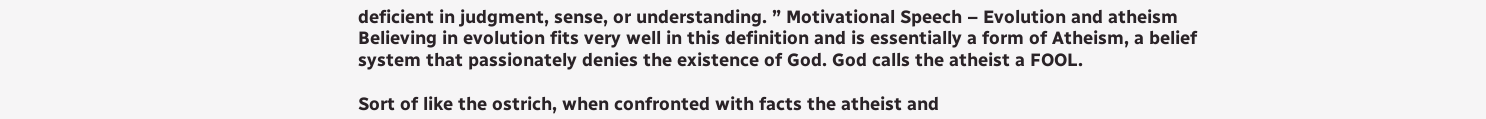deficient in judgment, sense, or understanding. ” Motivational Speech – Evolution and atheism Believing in evolution fits very well in this definition and is essentially a form of Atheism, a belief system that passionately denies the existence of God. God calls the atheist a FOOL.

Sort of like the ostrich, when confronted with facts the atheist and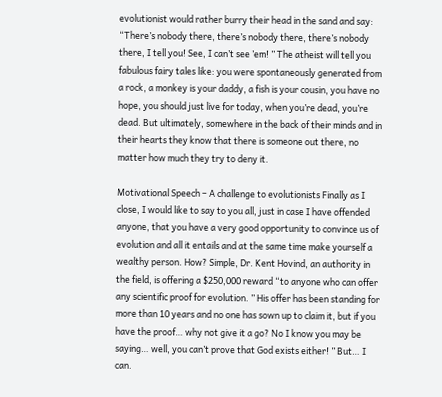evolutionist would rather burry their head in the sand and say: “There’s nobody there, there’s nobody there, there’s nobody there, I tell you! See, I can’t see ’em! ” The atheist will tell you fabulous fairy tales like: you were spontaneously generated from a rock, a monkey is your daddy, a fish is your cousin, you have no hope, you should just live for today, when you’re dead, you’re dead. But ultimately, somewhere in the back of their minds and in their hearts they know that there is someone out there, no matter how much they try to deny it.

Motivational Speech – A challenge to evolutionists Finally as I close, I would like to say to you all, just in case I have offended anyone, that you have a very good opportunity to convince us of evolution and all it entails and at the same time make yourself a wealthy person. How? Simple, Dr. Kent Hovind, an authority in the field, is offering a $250,000 reward “to anyone who can offer any scientific proof for evolution. ” His offer has been standing for more than 10 years and no one has sown up to claim it, but if you have the proof… why not give it a go? No I know you may be saying… well, you can’t prove that God exists either! ” But… I can.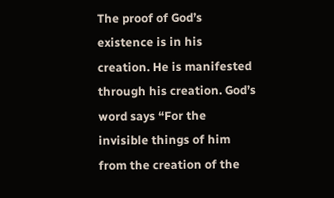The proof of God’s existence is in his creation. He is manifested through his creation. God’s word says “For the invisible things of him from the creation of the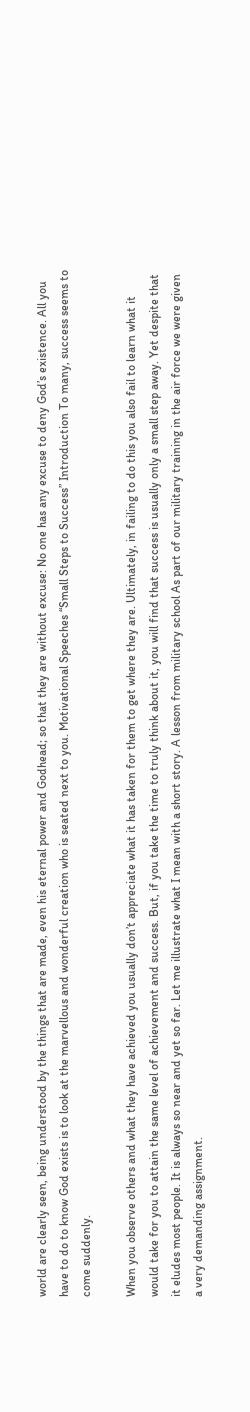world are clearly seen, being understood by the things that are made, even his eternal power and Godhead; so that they are without excuse: No one has any excuse to deny God’s existence. All you have to do to know God exists is to look at the marvellous and wonderful creation who is seated next to you. Motivational Speeches “Small Steps to Success” Introduction To many, success seems to come suddenly.

When you observe others and what they have achieved you usually don’t appreciate what it has taken for them to get where they are. Ultimately, in failing to do this you also fail to learn what it would take for you to attain the same level of achievement and success. But, if you take the time to truly think about it, you will find that success is usually only a small step away. Yet despite that it eludes most people. It is always so near and yet so far. Let me illustrate what I mean with a short story. A lesson from military school As part of our military training in the air force we were given a very demanding assignment.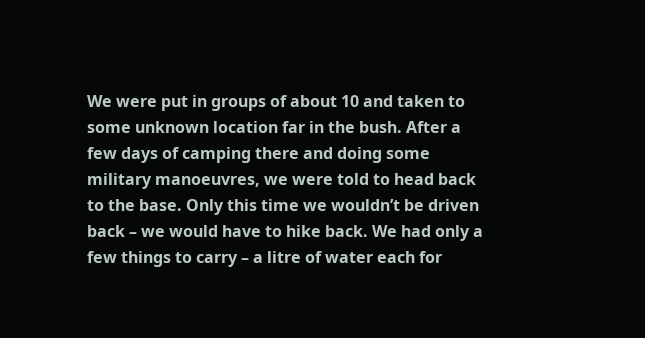We were put in groups of about 10 and taken to some unknown location far in the bush. After a few days of camping there and doing some military manoeuvres, we were told to head back to the base. Only this time we wouldn’t be driven back – we would have to hike back. We had only a few things to carry – a litre of water each for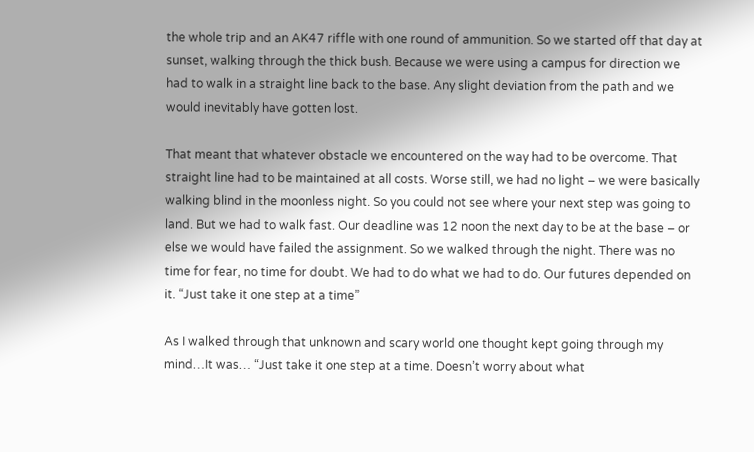the whole trip and an AK47 riffle with one round of ammunition. So we started off that day at sunset, walking through the thick bush. Because we were using a campus for direction we had to walk in a straight line back to the base. Any slight deviation from the path and we would inevitably have gotten lost.

That meant that whatever obstacle we encountered on the way had to be overcome. That straight line had to be maintained at all costs. Worse still, we had no light – we were basically walking blind in the moonless night. So you could not see where your next step was going to land. But we had to walk fast. Our deadline was 12 noon the next day to be at the base – or else we would have failed the assignment. So we walked through the night. There was no time for fear, no time for doubt. We had to do what we had to do. Our futures depended on it. “Just take it one step at a time”

As I walked through that unknown and scary world one thought kept going through my mind…It was… “Just take it one step at a time. Doesn’t worry about what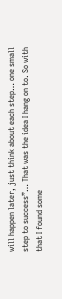will happen later, just think about each step… one small step to success”… That was the idea I hang on to. So with that I found some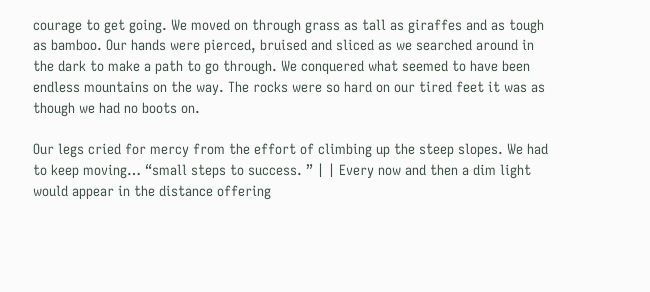courage to get going. We moved on through grass as tall as giraffes and as tough as bamboo. Our hands were pierced, bruised and sliced as we searched around in the dark to make a path to go through. We conquered what seemed to have been endless mountains on the way. The rocks were so hard on our tired feet it was as though we had no boots on.

Our legs cried for mercy from the effort of climbing up the steep slopes. We had to keep moving… “small steps to success. ” | | Every now and then a dim light would appear in the distance offering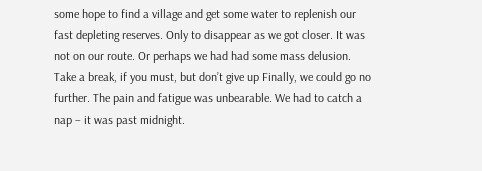some hope to find a village and get some water to replenish our fast depleting reserves. Only to disappear as we got closer. It was not on our route. Or perhaps we had had some mass delusion. Take a break, if you must, but don’t give up Finally, we could go no further. The pain and fatigue was unbearable. We had to catch a nap – it was past midnight.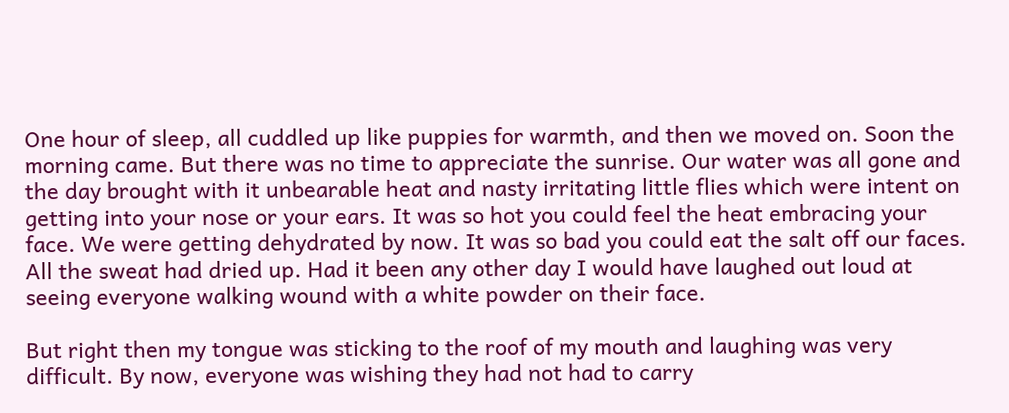One hour of sleep, all cuddled up like puppies for warmth, and then we moved on. Soon the morning came. But there was no time to appreciate the sunrise. Our water was all gone and the day brought with it unbearable heat and nasty irritating little flies which were intent on getting into your nose or your ears. It was so hot you could feel the heat embracing your face. We were getting dehydrated by now. It was so bad you could eat the salt off our faces. All the sweat had dried up. Had it been any other day I would have laughed out loud at seeing everyone walking wound with a white powder on their face.

But right then my tongue was sticking to the roof of my mouth and laughing was very difficult. By now, everyone was wishing they had not had to carry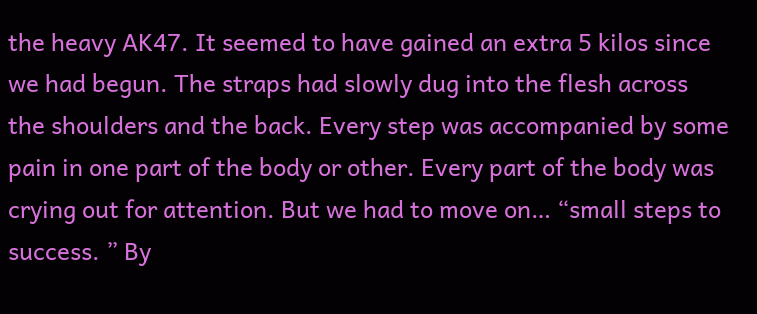the heavy AK47. It seemed to have gained an extra 5 kilos since we had begun. The straps had slowly dug into the flesh across the shoulders and the back. Every step was accompanied by some pain in one part of the body or other. Every part of the body was crying out for attention. But we had to move on… “small steps to success. ” By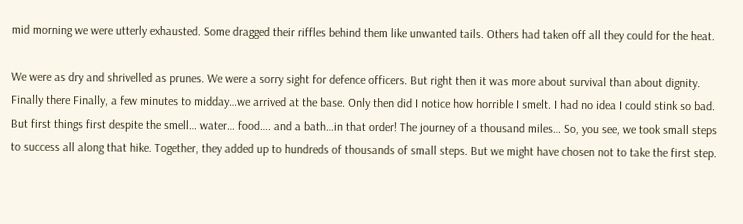mid morning we were utterly exhausted. Some dragged their riffles behind them like unwanted tails. Others had taken off all they could for the heat.

We were as dry and shrivelled as prunes. We were a sorry sight for defence officers. But right then it was more about survival than about dignity. Finally there Finally, a few minutes to midday…we arrived at the base. Only then did I notice how horrible I smelt. I had no idea I could stink so bad. But first things first despite the smell… water… food…. and a bath…in that order! The journey of a thousand miles… So, you see, we took small steps to success all along that hike. Together, they added up to hundreds of thousands of small steps. But we might have chosen not to take the first step.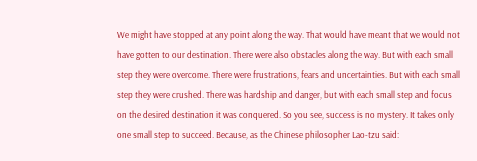We might have stopped at any point along the way. That would have meant that we would not have gotten to our destination. There were also obstacles along the way. But with each small step they were overcome. There were frustrations, fears and uncertainties. But with each small step they were crushed. There was hardship and danger, but with each small step and focus on the desired destination it was conquered. So you see, success is no mystery. It takes only one small step to succeed. Because, as the Chinese philosopher Lao-tzu said: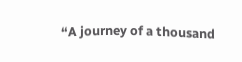“A journey of a thousand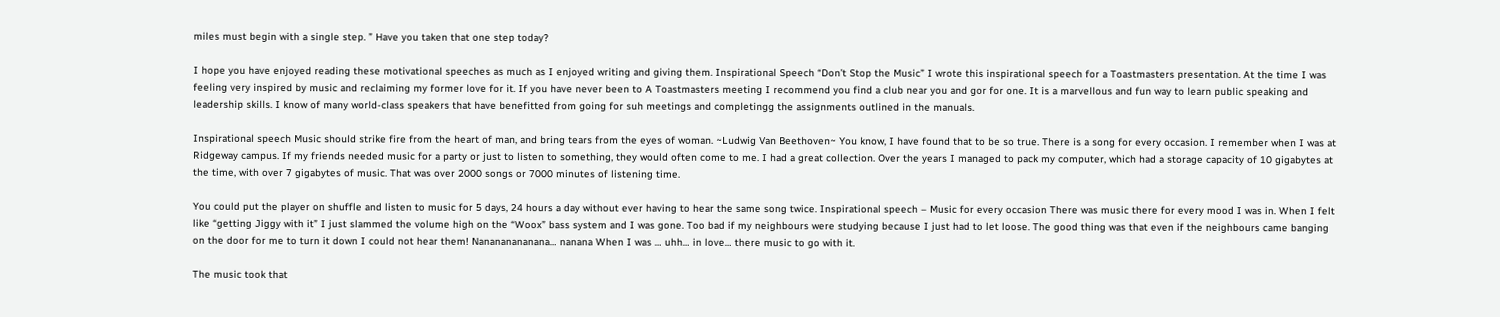miles must begin with a single step. ” Have you taken that one step today?

I hope you have enjoyed reading these motivational speeches as much as I enjoyed writing and giving them. Inspirational Speech “Don’t Stop the Music” I wrote this inspirational speech for a Toastmasters presentation. At the time I was feeling very inspired by music and reclaiming my former love for it. If you have never been to A Toastmasters meeting I recommend you find a club near you and gor for one. It is a marvellous and fun way to learn public speaking and leadership skills. I know of many world-class speakers that have benefitted from going for suh meetings and completingg the assignments outlined in the manuals.

Inspirational speech Music should strike fire from the heart of man, and bring tears from the eyes of woman. ~Ludwig Van Beethoven~ You know, I have found that to be so true. There is a song for every occasion. I remember when I was at Ridgeway campus. If my friends needed music for a party or just to listen to something, they would often come to me. I had a great collection. Over the years I managed to pack my computer, which had a storage capacity of 10 gigabytes at the time, with over 7 gigabytes of music. That was over 2000 songs or 7000 minutes of listening time.

You could put the player on shuffle and listen to music for 5 days, 24 hours a day without ever having to hear the same song twice. Inspirational speech – Music for every occasion There was music there for every mood I was in. When I felt like “getting Jiggy with it” I just slammed the volume high on the “Woox” bass system and I was gone. Too bad if my neighbours were studying because I just had to let loose. The good thing was that even if the neighbours came banging on the door for me to turn it down I could not hear them! Nanananananana… nanana When I was … uhh… in love… there music to go with it.

The music took that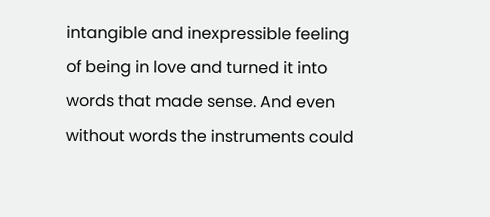intangible and inexpressible feeling of being in love and turned it into words that made sense. And even without words the instruments could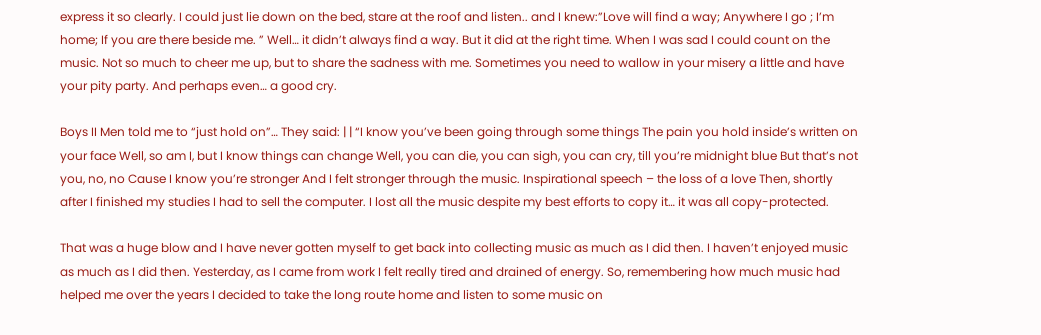express it so clearly. I could just lie down on the bed, stare at the roof and listen.. and I knew:”Love will find a way; Anywhere I go ; I’m home; If you are there beside me. ” Well… it didn’t always find a way. But it did at the right time. When I was sad I could count on the music. Not so much to cheer me up, but to share the sadness with me. Sometimes you need to wallow in your misery a little and have your pity party. And perhaps even… a good cry.

Boys II Men told me to “just hold on”… They said: | | “I know you’ve been going through some things The pain you hold inside’s written on your face Well, so am I, but I know things can change Well, you can die, you can sigh, you can cry, till you’re midnight blue But that’s not you, no, no Cause I know you’re stronger And I felt stronger through the music. Inspirational speech – the loss of a love Then, shortly after I finished my studies I had to sell the computer. I lost all the music despite my best efforts to copy it… it was all copy-protected.

That was a huge blow and I have never gotten myself to get back into collecting music as much as I did then. I haven’t enjoyed music as much as I did then. Yesterday, as I came from work I felt really tired and drained of energy. So, remembering how much music had helped me over the years I decided to take the long route home and listen to some music on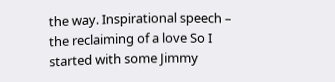the way. Inspirational speech – the reclaiming of a love So I started with some Jimmy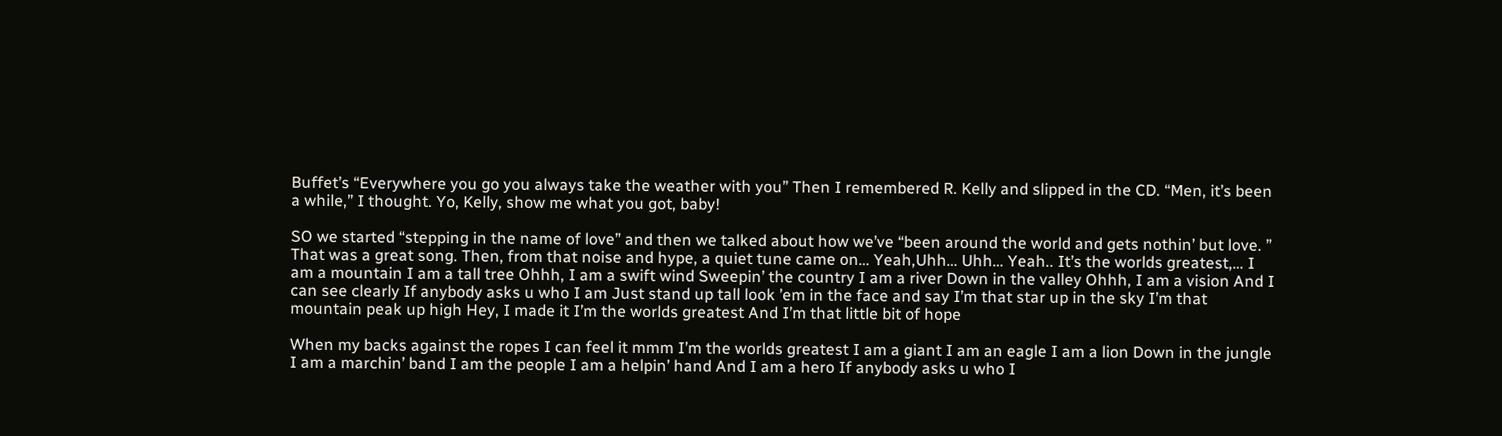Buffet’s “Everywhere you go you always take the weather with you” Then I remembered R. Kelly and slipped in the CD. “Men, it’s been a while,” I thought. Yo, Kelly, show me what you got, baby!

SO we started “stepping in the name of love” and then we talked about how we’ve “been around the world and gets nothin’ but love. ” That was a great song. Then, from that noise and hype, a quiet tune came on… Yeah,Uhh… Uhh… Yeah.. It’s the worlds greatest,… I am a mountain I am a tall tree Ohhh, I am a swift wind Sweepin’ the country I am a river Down in the valley Ohhh, I am a vision And I can see clearly If anybody asks u who I am Just stand up tall look ’em in the face and say I’m that star up in the sky I’m that mountain peak up high Hey, I made it I’m the worlds greatest And I’m that little bit of hope

When my backs against the ropes I can feel it mmm I’m the worlds greatest I am a giant I am an eagle I am a lion Down in the jungle I am a marchin’ band I am the people I am a helpin’ hand And I am a hero If anybody asks u who I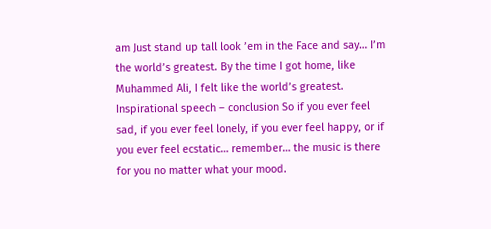am Just stand up tall look ’em in the Face and say… I’m the world’s greatest. By the time I got home, like Muhammed Ali, I felt like the world’s greatest. Inspirational speech – conclusion So if you ever feel sad, if you ever feel lonely, if you ever feel happy, or if you ever feel ecstatic… remember… the music is there for you no matter what your mood.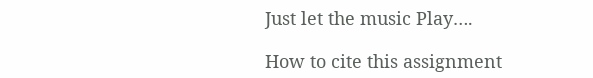Just let the music Play….

How to cite this assignment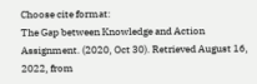Choose cite format:
The Gap between Knowledge and Action Assignment. (2020, Oct 30). Retrieved August 16, 2022, from